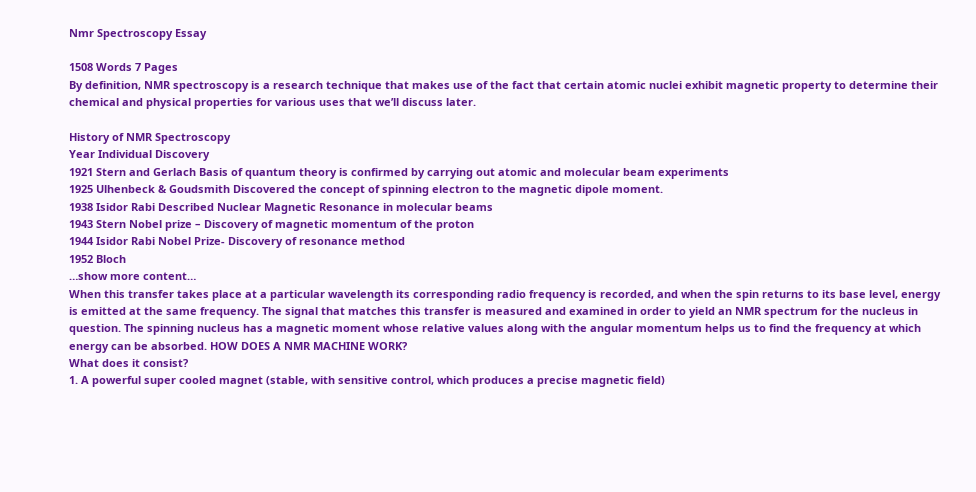Nmr Spectroscopy Essay

1508 Words 7 Pages
By definition, NMR spectroscopy is a research technique that makes use of the fact that certain atomic nuclei exhibit magnetic property to determine their chemical and physical properties for various uses that we’ll discuss later.

History of NMR Spectroscopy
Year Individual Discovery
1921 Stern and Gerlach Basis of quantum theory is confirmed by carrying out atomic and molecular beam experiments
1925 Ulhenbeck & Goudsmith Discovered the concept of spinning electron to the magnetic dipole moment.
1938 Isidor Rabi Described Nuclear Magnetic Resonance in molecular beams
1943 Stern Nobel prize – Discovery of magnetic momentum of the proton
1944 Isidor Rabi Nobel Prize- Discovery of resonance method
1952 Bloch
…show more content…
When this transfer takes place at a particular wavelength its corresponding radio frequency is recorded, and when the spin returns to its base level, energy is emitted at the same frequency. The signal that matches this transfer is measured and examined in order to yield an NMR spectrum for the nucleus in question. The spinning nucleus has a magnetic moment whose relative values along with the angular momentum helps us to find the frequency at which energy can be absorbed. HOW DOES A NMR MACHINE WORK?
What does it consist?
1. A powerful super cooled magnet (stable, with sensitive control, which produces a precise magnetic field)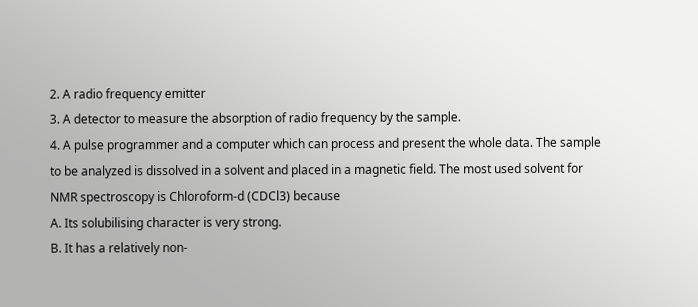2. A radio frequency emitter
3. A detector to measure the absorption of radio frequency by the sample.
4. A pulse programmer and a computer which can process and present the whole data. The sample to be analyzed is dissolved in a solvent and placed in a magnetic field. The most used solvent for NMR spectroscopy is Chloroform-d (CDCl3) because
A. Its solubilising character is very strong.
B. It has a relatively non-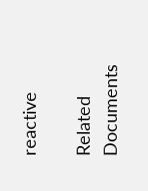reactive

Related Documents